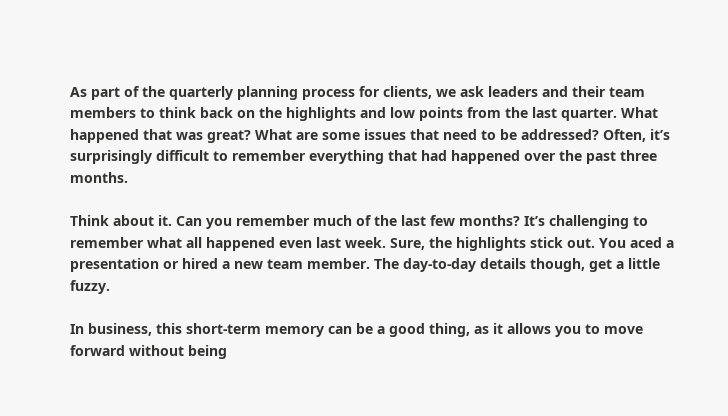As part of the quarterly planning process for clients, we ask leaders and their team members to think back on the highlights and low points from the last quarter. What happened that was great? What are some issues that need to be addressed? Often, it’s surprisingly difficult to remember everything that had happened over the past three months.

Think about it. Can you remember much of the last few months? It’s challenging to remember what all happened even last week. Sure, the highlights stick out. You aced a presentation or hired a new team member. The day-to-day details though, get a little fuzzy.

In business, this short-term memory can be a good thing, as it allows you to move forward without being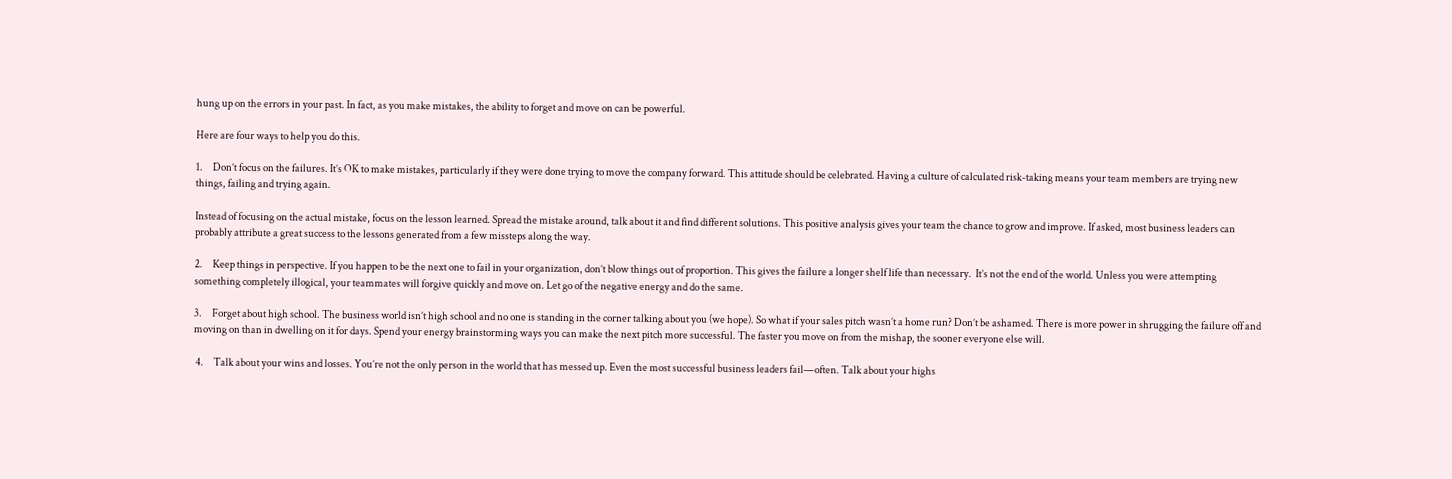hung up on the errors in your past. In fact, as you make mistakes, the ability to forget and move on can be powerful.

Here are four ways to help you do this.

1.     Don’t focus on the failures. It’s OK to make mistakes, particularly if they were done trying to move the company forward. This attitude should be celebrated. Having a culture of calculated risk-taking means your team members are trying new things, failing and trying again.

Instead of focusing on the actual mistake, focus on the lesson learned. Spread the mistake around, talk about it and find different solutions. This positive analysis gives your team the chance to grow and improve. If asked, most business leaders can probably attribute a great success to the lessons generated from a few missteps along the way.

2.     Keep things in perspective. If you happen to be the next one to fail in your organization, don’t blow things out of proportion. This gives the failure a longer shelf life than necessary.  It’s not the end of the world. Unless you were attempting something completely illogical, your teammates will forgive quickly and move on. Let go of the negative energy and do the same.

3.     Forget about high school. The business world isn’t high school and no one is standing in the corner talking about you (we hope). So what if your sales pitch wasn’t a home run? Don’t be ashamed. There is more power in shrugging the failure off and moving on than in dwelling on it for days. Spend your energy brainstorming ways you can make the next pitch more successful. The faster you move on from the mishap, the sooner everyone else will.

 4.     Talk about your wins and losses. You’re not the only person in the world that has messed up. Even the most successful business leaders fail—often. Talk about your highs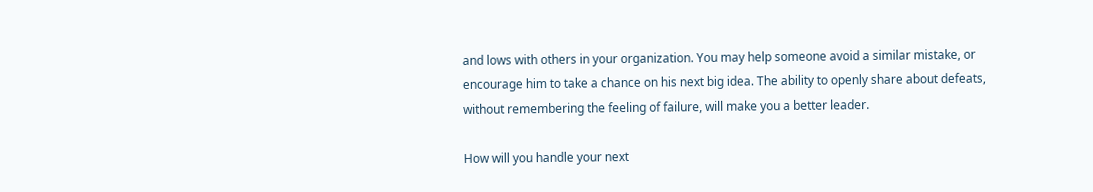and lows with others in your organization. You may help someone avoid a similar mistake, or encourage him to take a chance on his next big idea. The ability to openly share about defeats, without remembering the feeling of failure, will make you a better leader.

How will you handle your next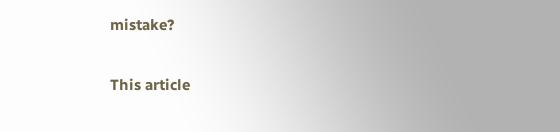mistake?

This article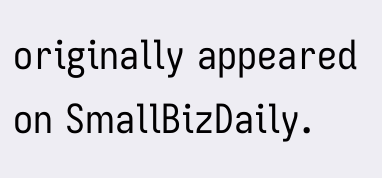originally appeared on SmallBizDaily.